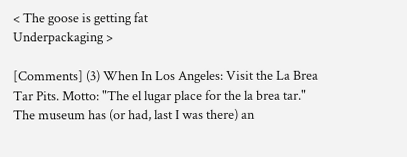< The goose is getting fat
Underpackaging >

[Comments] (3) When In Los Angeles: Visit the La Brea Tar Pits. Motto: "The el lugar place for the la brea tar." The museum has (or had, last I was there) an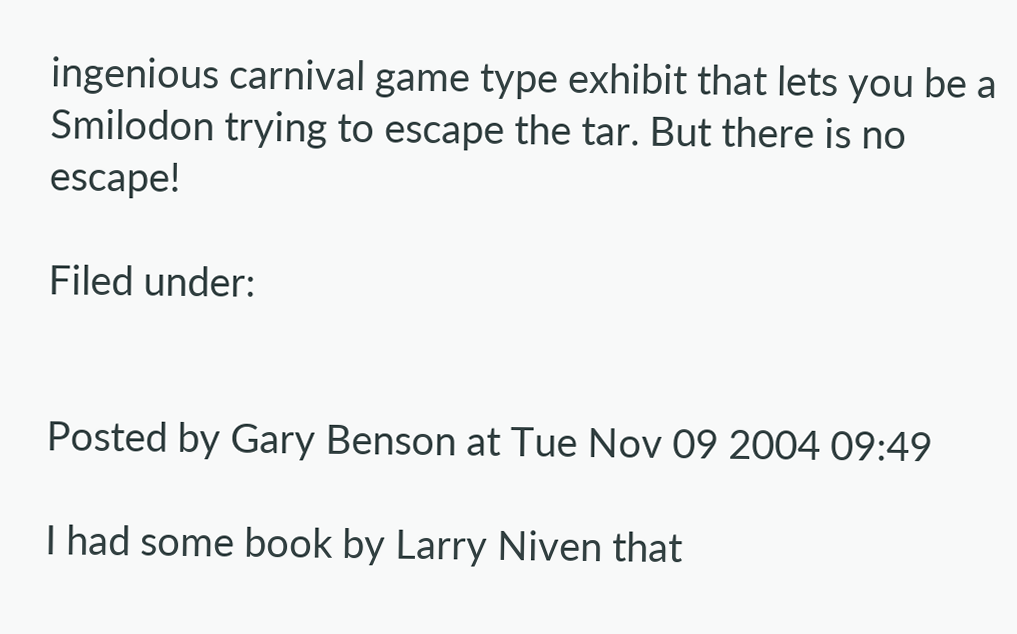ingenious carnival game type exhibit that lets you be a Smilodon trying to escape the tar. But there is no escape!

Filed under:


Posted by Gary Benson at Tue Nov 09 2004 09:49

I had some book by Larry Niven that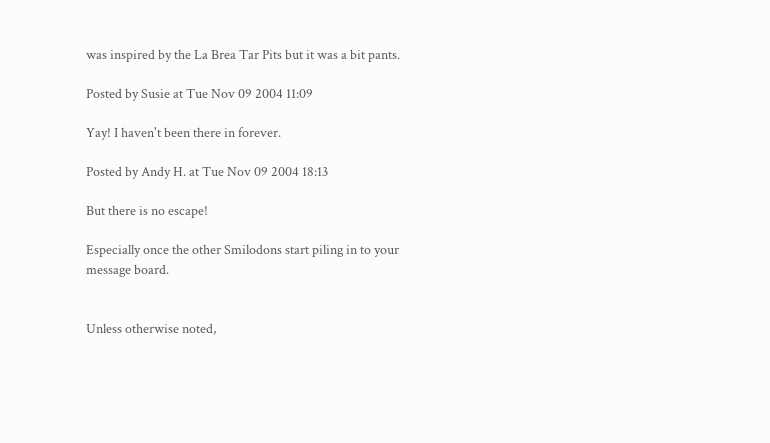was inspired by the La Brea Tar Pits but it was a bit pants.

Posted by Susie at Tue Nov 09 2004 11:09

Yay! I haven't been there in forever.

Posted by Andy H. at Tue Nov 09 2004 18:13

But there is no escape!

Especially once the other Smilodons start piling in to your message board.


Unless otherwise noted,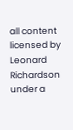all content licensed by Leonard Richardson
under a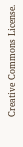Creative Commons License.